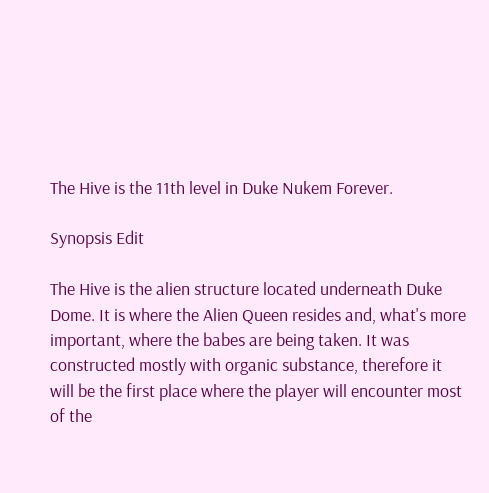The Hive is the 11th level in Duke Nukem Forever.

Synopsis Edit

The Hive is the alien structure located underneath Duke Dome. It is where the Alien Queen resides and, what's more important, where the babes are being taken. It was constructed mostly with organic substance, therefore it will be the first place where the player will encounter most of the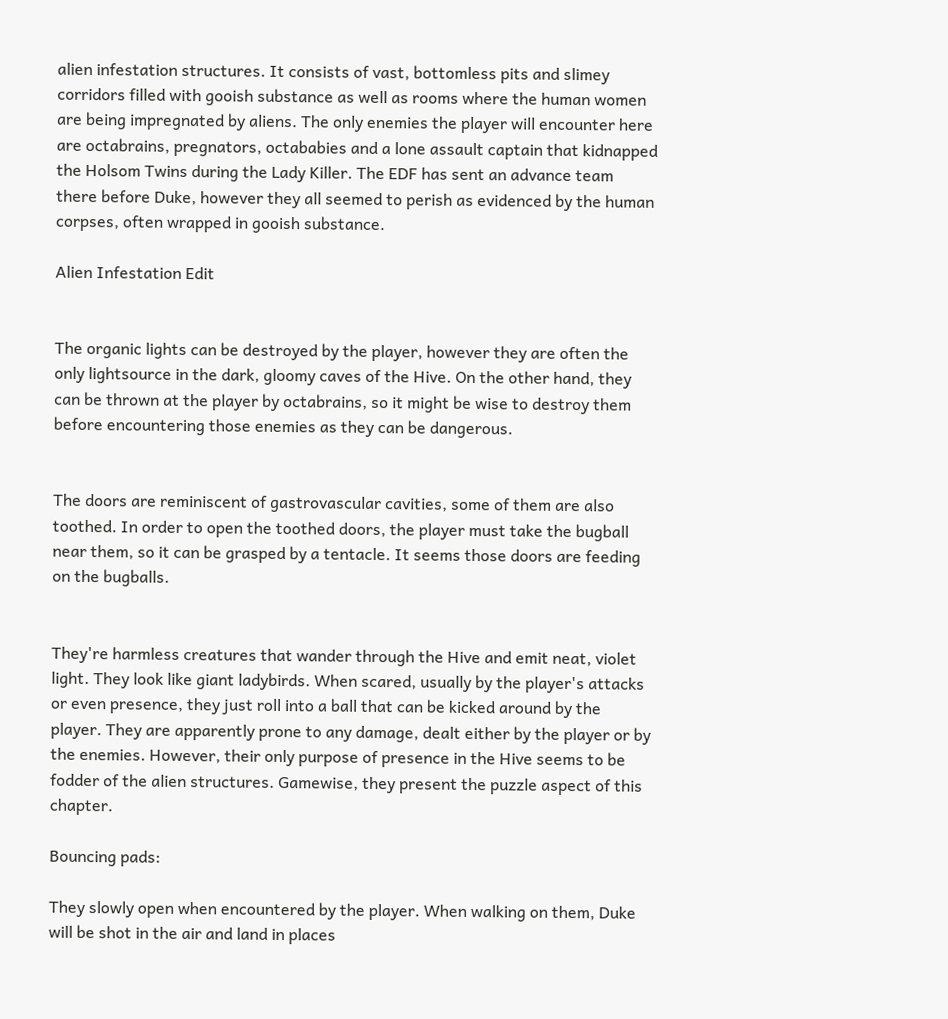alien infestation structures. It consists of vast, bottomless pits and slimey corridors filled with gooish substance as well as rooms where the human women are being impregnated by aliens. The only enemies the player will encounter here are octabrains, pregnators, octababies and a lone assault captain that kidnapped the Holsom Twins during the Lady Killer. The EDF has sent an advance team there before Duke, however they all seemed to perish as evidenced by the human corpses, often wrapped in gooish substance.

Alien Infestation Edit


The organic lights can be destroyed by the player, however they are often the only lightsource in the dark, gloomy caves of the Hive. On the other hand, they can be thrown at the player by octabrains, so it might be wise to destroy them before encountering those enemies as they can be dangerous.


The doors are reminiscent of gastrovascular cavities, some of them are also toothed. In order to open the toothed doors, the player must take the bugball near them, so it can be grasped by a tentacle. It seems those doors are feeding on the bugballs.


They're harmless creatures that wander through the Hive and emit neat, violet light. They look like giant ladybirds. When scared, usually by the player's attacks or even presence, they just roll into a ball that can be kicked around by the player. They are apparently prone to any damage, dealt either by the player or by the enemies. However, their only purpose of presence in the Hive seems to be fodder of the alien structures. Gamewise, they present the puzzle aspect of this chapter.

Bouncing pads:

They slowly open when encountered by the player. When walking on them, Duke will be shot in the air and land in places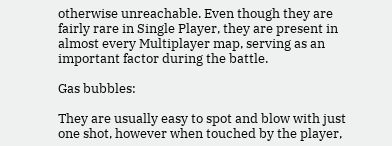otherwise unreachable. Even though they are fairly rare in Single Player, they are present in almost every Multiplayer map, serving as an important factor during the battle.

Gas bubbles:

They are usually easy to spot and blow with just one shot, however when touched by the player,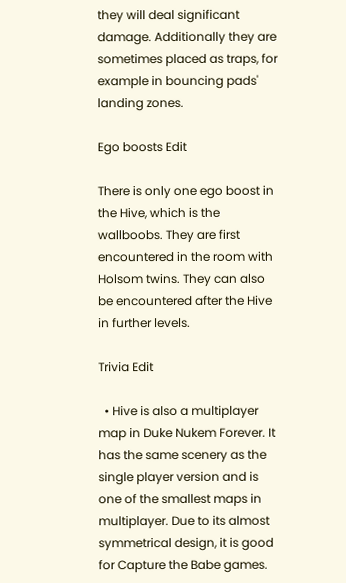they will deal significant damage. Additionally they are sometimes placed as traps, for example in bouncing pads' landing zones.

Ego boosts Edit

There is only one ego boost in the Hive, which is the wallboobs. They are first encountered in the room with Holsom twins. They can also be encountered after the Hive in further levels.

Trivia Edit

  • Hive is also a multiplayer map in Duke Nukem Forever. It has the same scenery as the single player version and is one of the smallest maps in multiplayer. Due to its almost symmetrical design, it is good for Capture the Babe games.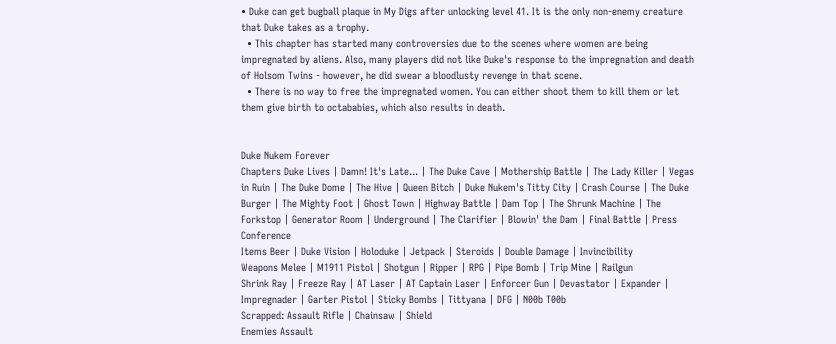• Duke can get bugball plaque in My Digs after unlocking level 41. It is the only non-enemy creature that Duke takes as a trophy.
  • This chapter has started many controversies due to the scenes where women are being impregnated by aliens. Also, many players did not like Duke's response to the impregnation and death of Holsom Twins - however, he did swear a bloodlusty revenge in that scene.
  • There is no way to free the impregnated women. You can either shoot them to kill them or let them give birth to octababies, which also results in death.


Duke Nukem Forever
Chapters Duke Lives | Damn! It's Late... | The Duke Cave | Mothership Battle | The Lady Killer | Vegas in Ruin | The Duke Dome | The Hive | Queen Bitch | Duke Nukem's Titty City | Crash Course | The Duke Burger | The Mighty Foot | Ghost Town | Highway Battle | Dam Top | The Shrunk Machine | The Forkstop | Generator Room | Underground | The Clarifier | Blowin' the Dam | Final Battle | Press Conference
Items Beer | Duke Vision | Holoduke | Jetpack | Steroids | Double Damage | Invincibility
Weapons Melee | M1911 Pistol | Shotgun | Ripper | RPG | Pipe Bomb | Trip Mine | Railgun
Shrink Ray | Freeze Ray | AT Laser | AT Captain Laser | Enforcer Gun | Devastator | Expander | Impregnader | Garter Pistol | Sticky Bombs | Tittyana | DFG | N00b T00b
Scrapped: Assault Rifle | Chainsaw | Shield
Enemies Assault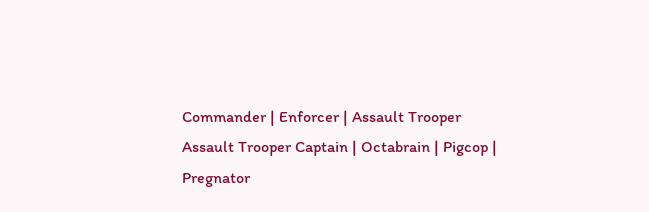Commander | Enforcer | Assault Trooper
Assault Trooper Captain | Octabrain | Pigcop | Pregnator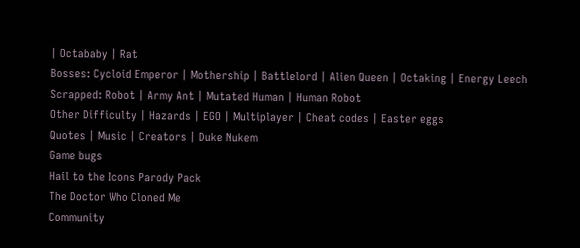| Octababy | Rat
Bosses: Cycloid Emperor | Mothership | Battlelord | Alien Queen | Octaking | Energy Leech
Scrapped: Robot | Army Ant | Mutated Human | Human Robot
Other Difficulty | Hazards | EGO | Multiplayer | Cheat codes | Easter eggs
Quotes | Music | Creators | Duke Nukem
Game bugs
Hail to the Icons Parody Pack
The Doctor Who Cloned Me
Community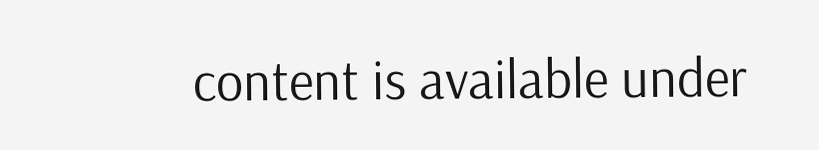content is available under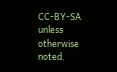CC-BY-SA unless otherwise noted.